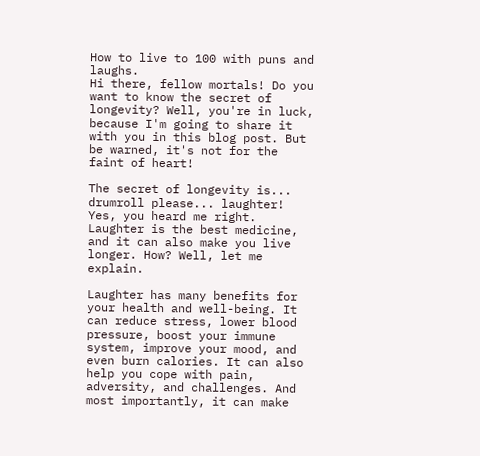How to live to 100 with puns and laughs.
Hi there, fellow mortals! Do you want to know the secret of longevity? Well, you're in luck, because I'm going to share it with you in this blog post. But be warned, it's not for the faint of heart!

The secret of longevity is... drumroll please... laughter! Yes, you heard me right. Laughter is the best medicine, and it can also make you live longer. How? Well, let me explain.

Laughter has many benefits for your health and well-being. It can reduce stress, lower blood pressure, boost your immune system, improve your mood, and even burn calories. It can also help you cope with pain, adversity, and challenges. And most importantly, it can make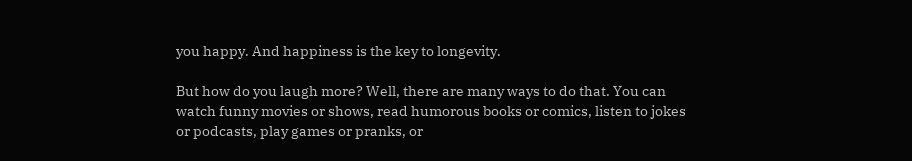you happy. And happiness is the key to longevity.

But how do you laugh more? Well, there are many ways to do that. You can watch funny movies or shows, read humorous books or comics, listen to jokes or podcasts, play games or pranks, or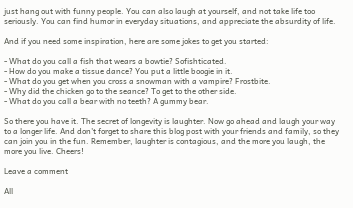just hang out with funny people. You can also laugh at yourself, and not take life too seriously. You can find humor in everyday situations, and appreciate the absurdity of life.

And if you need some inspiration, here are some jokes to get you started:

- What do you call a fish that wears a bowtie? Sofishticated.
- How do you make a tissue dance? You put a little boogie in it.
- What do you get when you cross a snowman with a vampire? Frostbite.
- Why did the chicken go to the seance? To get to the other side.
- What do you call a bear with no teeth? A gummy bear.

So there you have it. The secret of longevity is laughter. Now go ahead and laugh your way to a longer life. And don't forget to share this blog post with your friends and family, so they can join you in the fun. Remember, laughter is contagious, and the more you laugh, the more you live. Cheers!

Leave a comment

All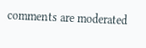comments are moderated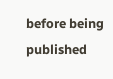before being published